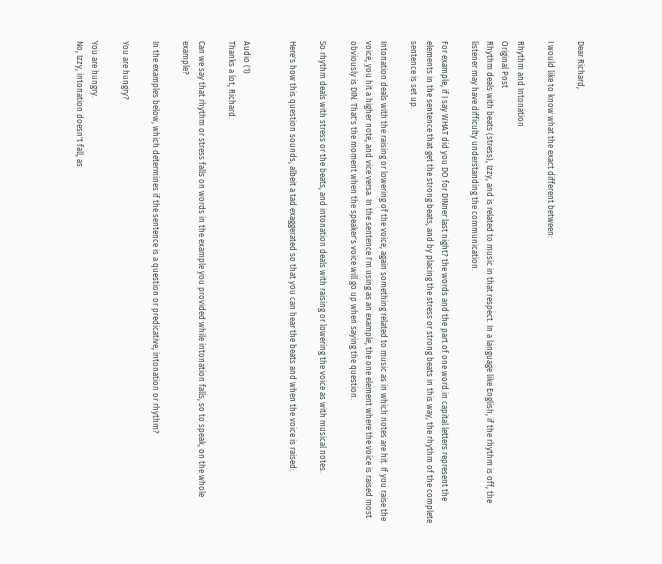Dear Richard,

I would like to know what the exact different between:

Rhythm and Intonation
Original Post
Rhythm deals with beats (stress), Izzy, and is related to music in that respect. In a language like English, if the rhythm is off, the listener may have difficulty understanding the communication.

For example, if I say WHAT did you DO for DINner last night? the words and the part of one word in capital letters represent the elements in the sentence that get the strong beats, and by placing the stress or strong beats in this way, the rhythm of the complete sentence is set up.

Intonation deals with the raising or lowering of the voice, again something related to music as in which notes are hit. If you raise the voice, you hit a higher note, and vice versa. In the sentence I'm using as an example, the one element where the voice is raised most obviously is DIN. That's the moment when the speaker's voice will go up when saying the question.

So rhythm deals with stress or the beats, and intonation deals with raising or lowering the voice as with musical notes.

Here's how this question sounds, albeit a tad exaggerated so that you can hear the beats and when the voice is raised:


Audio (1)
Thanks a lot, Richard.

Can we say that rhythm or stress falls on words in the example you provided while intonation falls, so to speak, on the whole example?

In the examples below, which determines if the sentence is a question or predicative, intonation or rhythm?

You are hungry?

You are hungry.
No, Izzy, intonation doesn't fall, as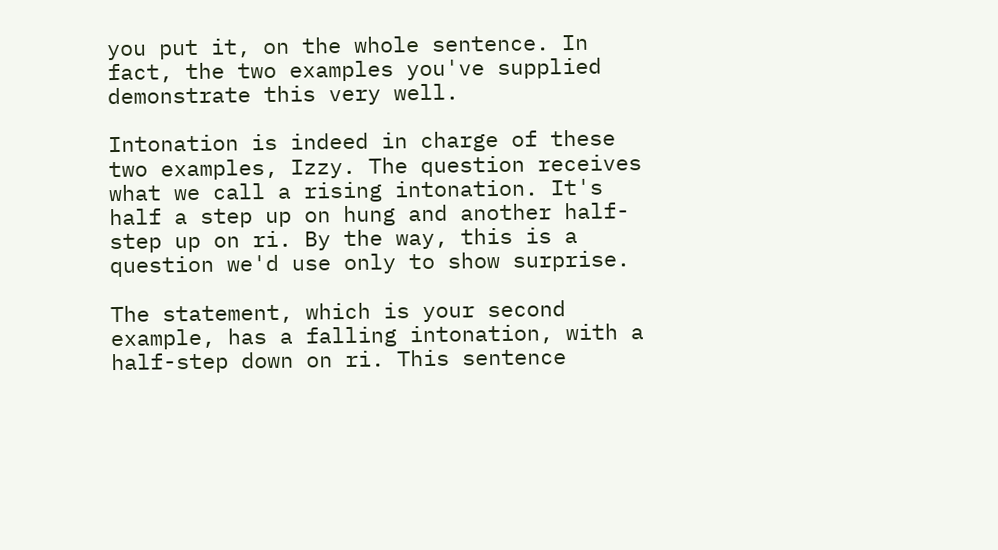you put it, on the whole sentence. In fact, the two examples you've supplied demonstrate this very well.

Intonation is indeed in charge of these two examples, Izzy. The question receives what we call a rising intonation. It's half a step up on hung and another half-step up on ri. By the way, this is a question we'd use only to show surprise.

The statement, which is your second example, has a falling intonation, with a half-step down on ri. This sentence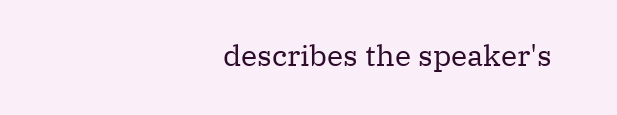describes the speaker's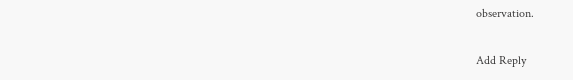observation.

Add Reply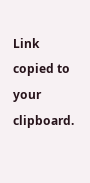Link copied to your clipboard.